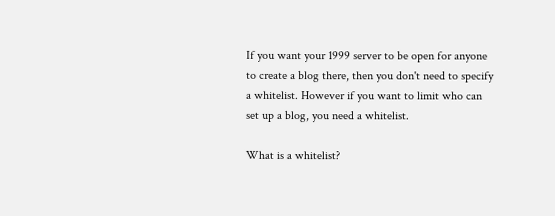If you want your 1999 server to be open for anyone to create a blog there, then you don't need to specify a whitelist. However if you want to limit who can set up a blog, you need a whitelist.

What is a whitelist?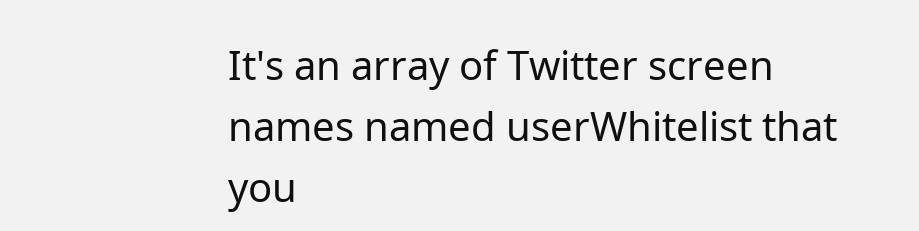It's an array of Twitter screen names named userWhitelist that you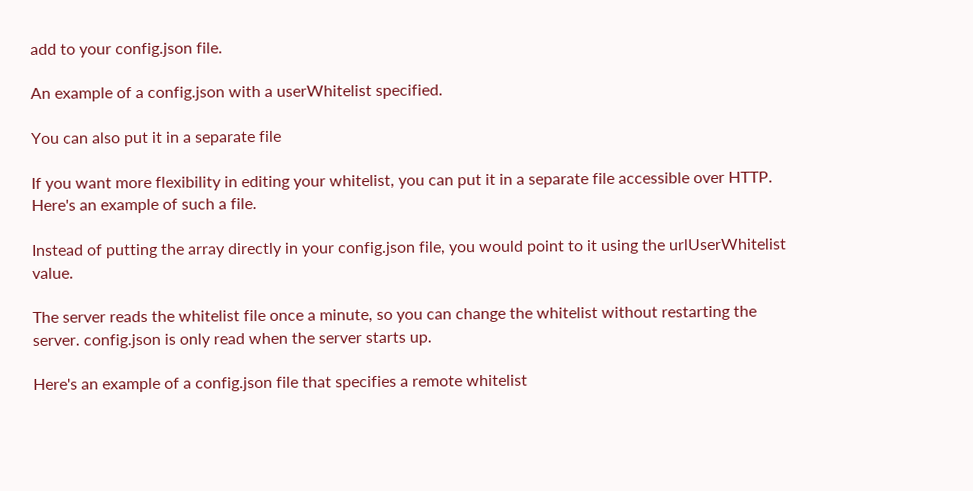add to your config.json file.

An example of a config.json with a userWhitelist specified.

You can also put it in a separate file

If you want more flexibility in editing your whitelist, you can put it in a separate file accessible over HTTP. Here's an example of such a file.

Instead of putting the array directly in your config.json file, you would point to it using the urlUserWhitelist value.

The server reads the whitelist file once a minute, so you can change the whitelist without restarting the server. config.json is only read when the server starts up.

Here's an example of a config.json file that specifies a remote whitelist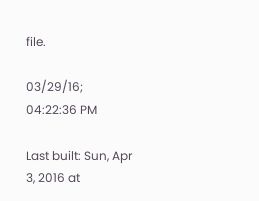file.

03/29/16; 04:22:36 PM

Last built: Sun, Apr 3, 2016 at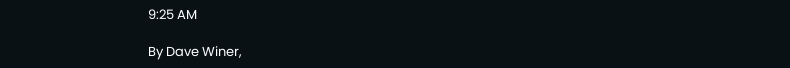9:25 AM

By Dave Winer,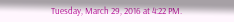Tuesday, March 29, 2016 at 4:22 PM.